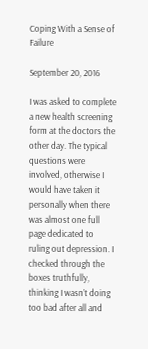Coping With a Sense of Failure

September 20, 2016

I was asked to complete a new health screening form at the doctors the other day. The typical questions were involved, otherwise I would have taken it personally when there was almost one full page dedicated to ruling out depression. I checked through the boxes truthfully, thinking I wasn’t doing too bad after all and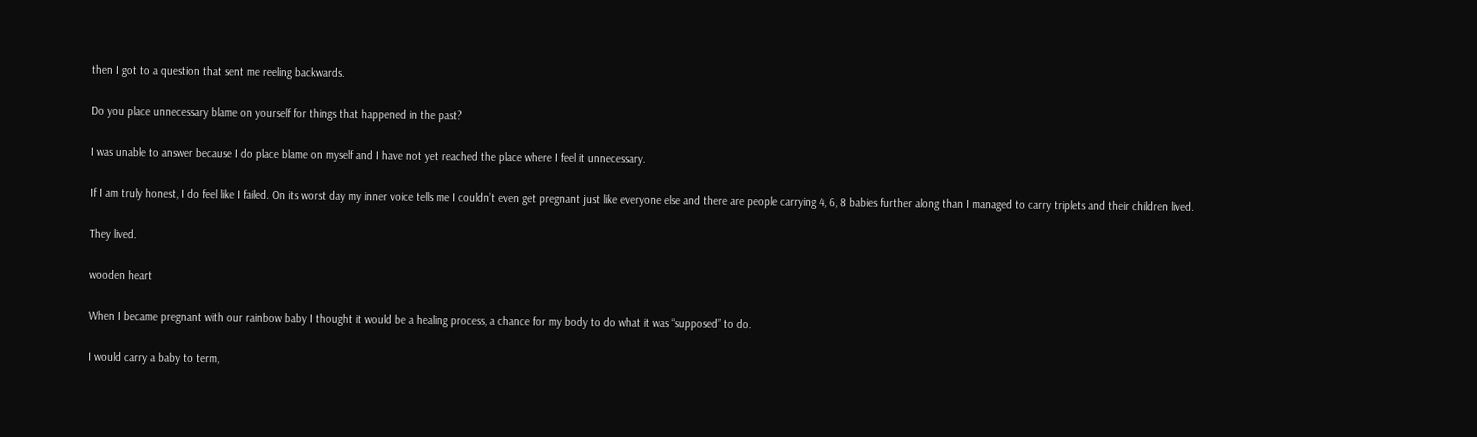then I got to a question that sent me reeling backwards.

Do you place unnecessary blame on yourself for things that happened in the past?

I was unable to answer because I do place blame on myself and I have not yet reached the place where I feel it unnecessary.

If I am truly honest, I do feel like I failed. On its worst day my inner voice tells me I couldn’t even get pregnant just like everyone else and there are people carrying 4, 6, 8 babies further along than I managed to carry triplets and their children lived.

They lived.

wooden heart

When I became pregnant with our rainbow baby I thought it would be a healing process, a chance for my body to do what it was “supposed” to do.

I would carry a baby to term,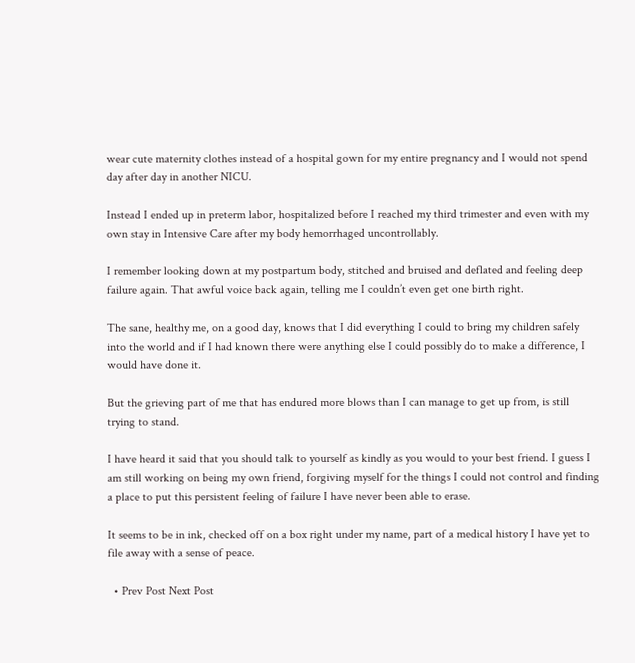wear cute maternity clothes instead of a hospital gown for my entire pregnancy and I would not spend day after day in another NICU.

Instead I ended up in preterm labor, hospitalized before I reached my third trimester and even with my own stay in Intensive Care after my body hemorrhaged uncontrollably.

I remember looking down at my postpartum body, stitched and bruised and deflated and feeling deep failure again. That awful voice back again, telling me I couldn’t even get one birth right.

The sane, healthy me, on a good day, knows that I did everything I could to bring my children safely into the world and if I had known there were anything else I could possibly do to make a difference, I would have done it.

But the grieving part of me that has endured more blows than I can manage to get up from, is still trying to stand.

I have heard it said that you should talk to yourself as kindly as you would to your best friend. I guess I am still working on being my own friend, forgiving myself for the things I could not control and finding a place to put this persistent feeling of failure I have never been able to erase.

It seems to be in ink, checked off on a box right under my name, part of a medical history I have yet to file away with a sense of peace.

  • Prev Post Next Post